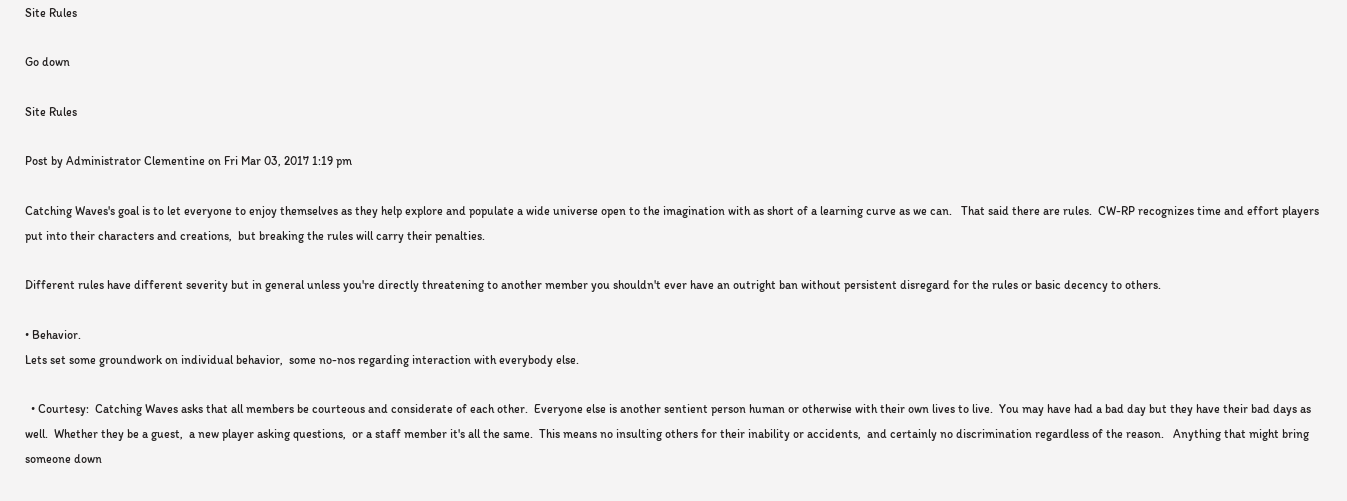Site Rules

Go down

Site Rules

Post by Administrator Clementine on Fri Mar 03, 2017 1:19 pm

Catching Waves's goal is to let everyone to enjoy themselves as they help explore and populate a wide universe open to the imagination with as short of a learning curve as we can.   That said there are rules.  CW-RP recognizes time and effort players put into their characters and creations,  but breaking the rules will carry their penalties.

Different rules have different severity but in general unless you're directly threatening to another member you shouldn't ever have an outright ban without persistent disregard for the rules or basic decency to others.

• Behavior.
Lets set some groundwork on individual behavior,  some no-nos regarding interaction with everybody else.

  • Courtesy:  Catching Waves asks that all members be courteous and considerate of each other.  Everyone else is another sentient person human or otherwise with their own lives to live.  You may have had a bad day but they have their bad days as well.  Whether they be a guest,  a new player asking questions,  or a staff member it's all the same.  This means no insulting others for their inability or accidents,  and certainly no discrimination regardless of the reason.   Anything that might bring someone down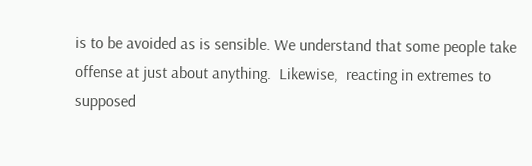is to be avoided as is sensible. We understand that some people take offense at just about anything.  Likewise,  reacting in extremes to supposed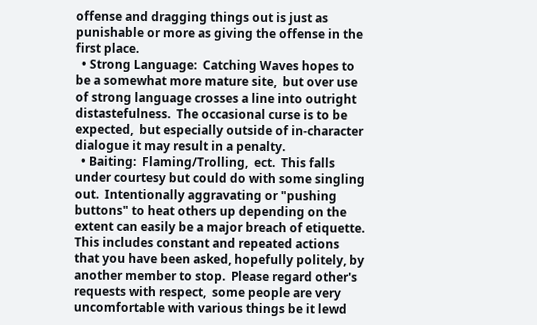offense and dragging things out is just as punishable or more as giving the offense in the first place.
  • Strong Language:  Catching Waves hopes to be a somewhat more mature site,  but over use of strong language crosses a line into outright distastefulness.  The occasional curse is to be expected,  but especially outside of in-character dialogue it may result in a penalty.
  • Baiting:  Flaming/Trolling,  ect.  This falls under courtesy but could do with some singling out.  Intentionally aggravating or "pushing buttons" to heat others up depending on the extent can easily be a major breach of etiquette.   This includes constant and repeated actions that you have been asked, hopefully politely, by another member to stop.  Please regard other's requests with respect,  some people are very uncomfortable with various things be it lewd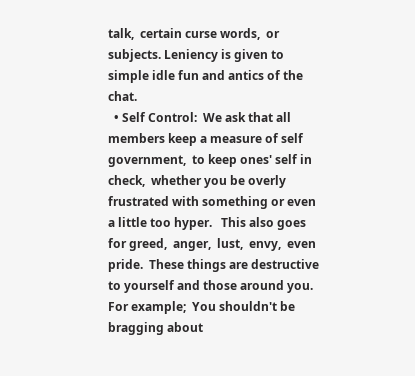talk,  certain curse words,  or subjects. Leniency is given to simple idle fun and antics of the chat.
  • Self Control:  We ask that all members keep a measure of self government,  to keep ones' self in check,  whether you be overly frustrated with something or even a little too hyper.   This also goes for greed,  anger,  lust,  envy,  even pride.  These things are destructive to yourself and those around you.   For example;  You shouldn't be bragging about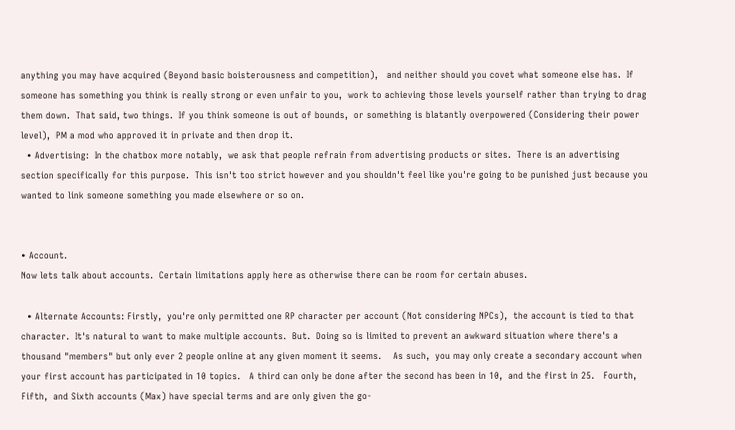anything you may have acquired (Beyond basic boisterousness and competition),   and neither should you covet what someone else has.  If someone has something you think is really strong or even unfair to you,  work to achieving those levels yourself rather than trying to drag them down.  That said, two things.  If you think someone is out of bounds,  or something is blatantly overpowered (Considering their power level),  PM a mod who approved it in private and then drop it.
  • Advertising:  In the chatbox more notably,  we ask that people refrain from advertising products or sites.  There is an advertising section specifically for this purpose.  This isn't too strict however and you shouldn't feel like you're going to be punished just because you wanted to link someone something you made elsewhere or so on.


• Account.
Now lets talk about accounts.  Certain limitations apply here as otherwise there can be room for certain abuses.

  • Alternate Accounts: Firstly,  you're only permitted one RP character per account (Not considering NPCs),  the account is tied to that character.  It's natural to want to make multiple accounts.  But.  Doing so is limited to prevent an awkward situation where there's a thousand "members" but only ever 2 people online at any given moment it seems.    As such,  you may only create a secondary account when your first account has participated in 10 topics.   A third can only be done after the second has been in 10,  and the first in 25.   Fourth,  Fifth,  and Sixth accounts (Max) have special terms and are only given the go-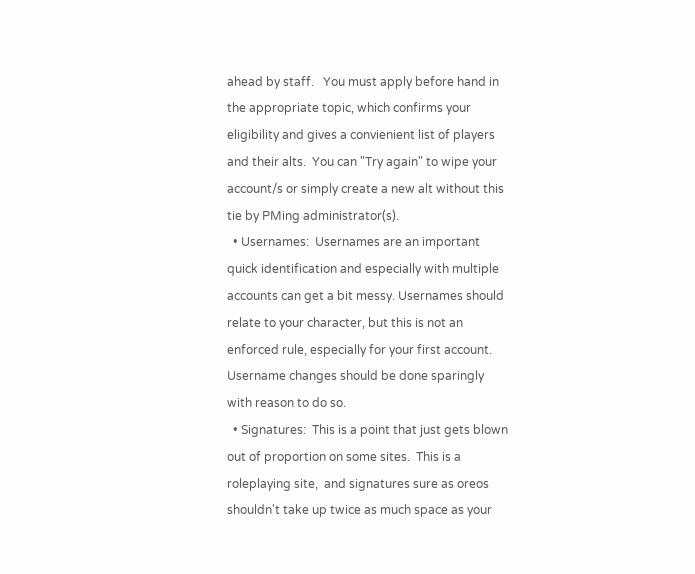ahead by staff.   You must apply before hand in the appropriate topic, which confirms your eligibility and gives a convienient list of players and their alts.  You can "Try again" to wipe your account/s or simply create a new alt without this tie by PMing administrator(s).
  • Usernames:  Usernames are an important quick identification and especially with multiple accounts can get a bit messy. Usernames should relate to your character, but this is not an enforced rule, especially for your first account.  Username changes should be done sparingly with reason to do so.
  • Signatures:  This is a point that just gets blown out of proportion on some sites.  This is a roleplaying site,  and signatures sure as oreos shouldn't take up twice as much space as your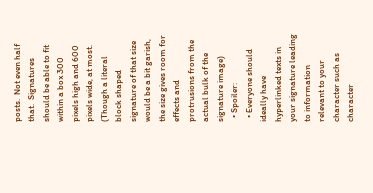posts.  Not even half that.  Signatures should be able to fit within a box 300 pixels high and 600 pixels wide, at most.  (Though a literal block shaped signature of that size would be a bit garish, the size gives room for effects and protrusions from the actual bulk of the signature image)
  • Spoiler:
  • Everyone should ideally have hyperlinked texts in your signature leading to information relevant to your character such as character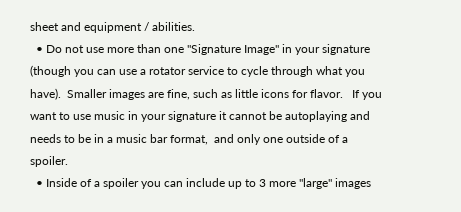sheet and equipment / abilities.
  • Do not use more than one "Signature Image" in your signature (though you can use a rotator service to cycle through what you have).  Smaller images are fine, such as little icons for flavor.   If you want to use music in your signature it cannot be autoplaying and needs to be in a music bar format,  and only one outside of a spoiler.
  • Inside of a spoiler you can include up to 3 more "large" images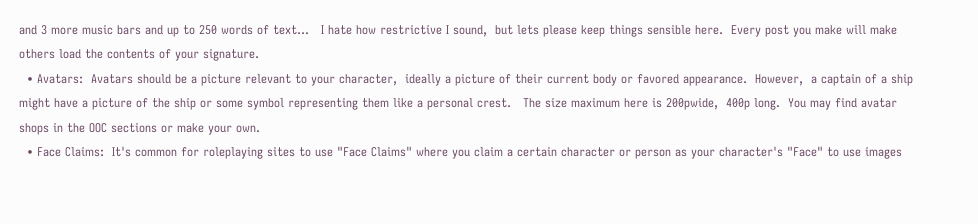and 3 more music bars and up to 250 words of text...   I hate how restrictive I sound,  but lets please keep things sensible here.  Every post you make will make others load the contents of your signature.
  • Avatars:  Avatars should be a picture relevant to your character,  ideally a picture of their current body or favored appearance.  However,  a captain of a ship might have a picture of the ship or some symbol representing them like a personal crest.   The size maximum here is 200pwide,  400p long.  You may find avatar shops in the OOC sections or make your own.
  • Face Claims:  It's common for roleplaying sites to use "Face Claims" where you claim a certain character or person as your character's "Face" to use images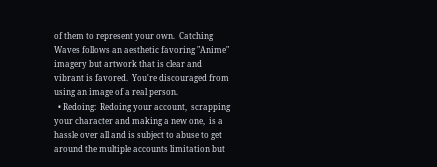of them to represent your own.  Catching Waves follows an aesthetic favoring "Anime" imagery but artwork that is clear and vibrant is favored.  You're discouraged from using an image of a real person.
  • Redoing:  Redoing your account,  scrapping your character and making a new one,  is a hassle over all and is subject to abuse to get around the multiple accounts limitation but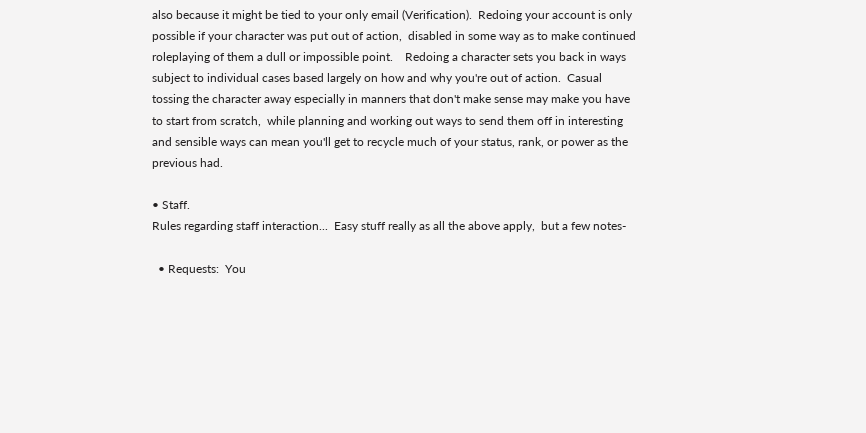also because it might be tied to your only email (Verification).  Redoing your account is only possible if your character was put out of action,  disabled in some way as to make continued roleplaying of them a dull or impossible point.    Redoing a character sets you back in ways subject to individual cases based largely on how and why you're out of action.  Casual tossing the character away especially in manners that don't make sense may make you have to start from scratch,  while planning and working out ways to send them off in interesting and sensible ways can mean you'll get to recycle much of your status, rank, or power as the previous had.

• Staff.
Rules regarding staff interaction...  Easy stuff really as all the above apply,  but a few notes-

  • Requests:  You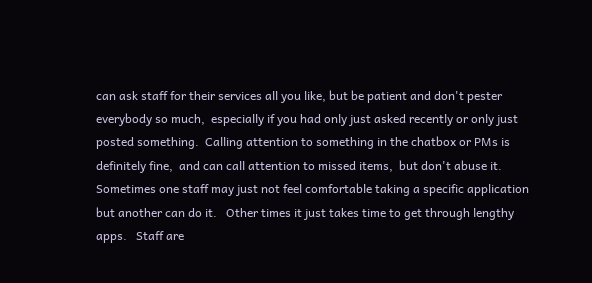can ask staff for their services all you like, but be patient and don't pester everybody so much,  especially if you had only just asked recently or only just posted something.  Calling attention to something in the chatbox or PMs is definitely fine,  and can call attention to missed items,  but don't abuse it.  Sometimes one staff may just not feel comfortable taking a specific application but another can do it.   Other times it just takes time to get through lengthy apps.   Staff are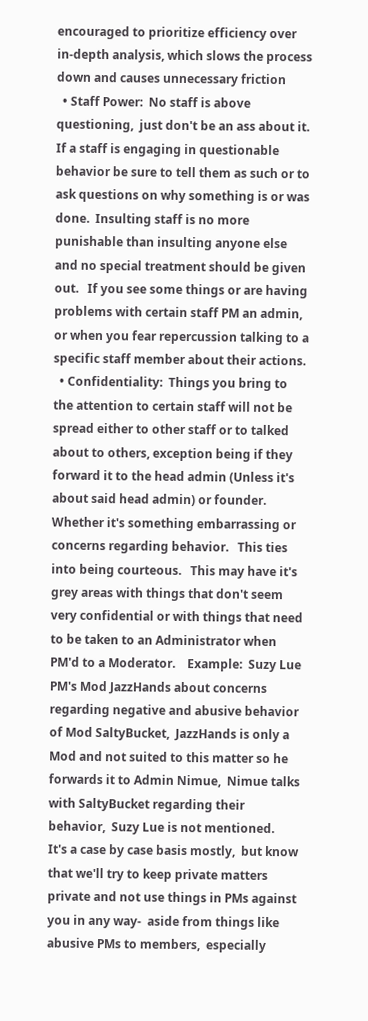encouraged to prioritize efficiency over in-depth analysis, which slows the process down and causes unnecessary friction
  • Staff Power:  No staff is above questioning,  just don't be an ass about it.  If a staff is engaging in questionable behavior be sure to tell them as such or to ask questions on why something is or was done.  Insulting staff is no more punishable than insulting anyone else and no special treatment should be given out.   If you see some things or are having problems with certain staff PM an admin,  or when you fear repercussion talking to a specific staff member about their actions.
  • Confidentiality:  Things you bring to the attention to certain staff will not be spread either to other staff or to talked about to others, exception being if they forward it to the head admin (Unless it's about said head admin) or founder.  Whether it's something embarrassing or concerns regarding behavior.   This ties into being courteous.   This may have it's grey areas with things that don't seem very confidential or with things that need to be taken to an Administrator when PM'd to a Moderator.    Example:  Suzy Lue PM's Mod JazzHands about concerns regarding negative and abusive behavior of Mod SaltyBucket,  JazzHands is only a Mod and not suited to this matter so he forwards it to Admin Nimue,  Nimue talks with SaltyBucket regarding their behavior,  Suzy Lue is not mentioned.    It's a case by case basis mostly,  but know that we'll try to keep private matters private and not use things in PMs against you in any way-  aside from things like abusive PMs to members,  especially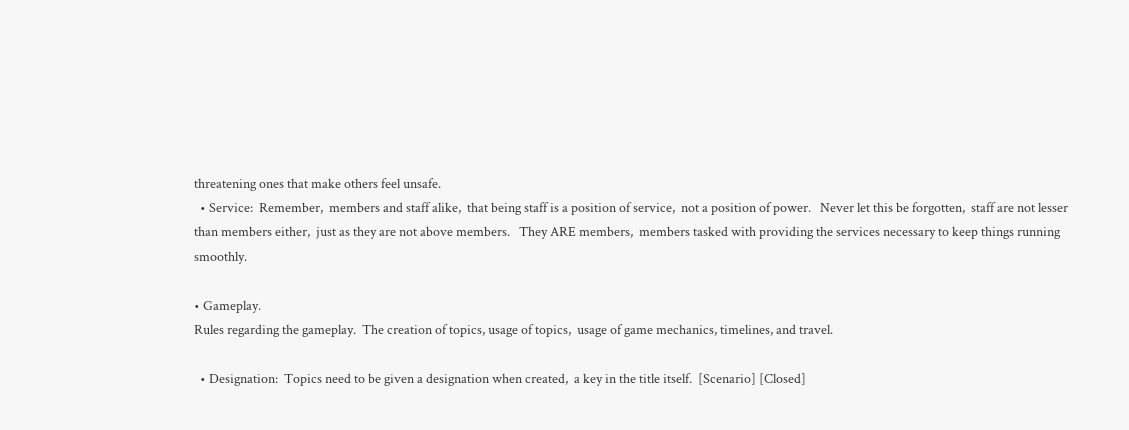threatening ones that make others feel unsafe.
  • Service:  Remember,  members and staff alike,  that being staff is a position of service,  not a position of power.   Never let this be forgotten,  staff are not lesser than members either,  just as they are not above members.   They ARE members,  members tasked with providing the services necessary to keep things running smoothly.

• Gameplay.
Rules regarding the gameplay.  The creation of topics, usage of topics,  usage of game mechanics, timelines, and travel.

  • Designation:  Topics need to be given a designation when created,  a key in the title itself.  [Scenario] [Closed]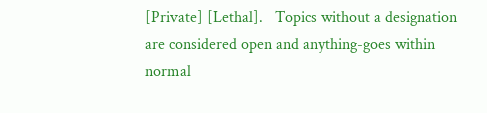[Private] [Lethal].   Topics without a designation are considered open and anything-goes within normal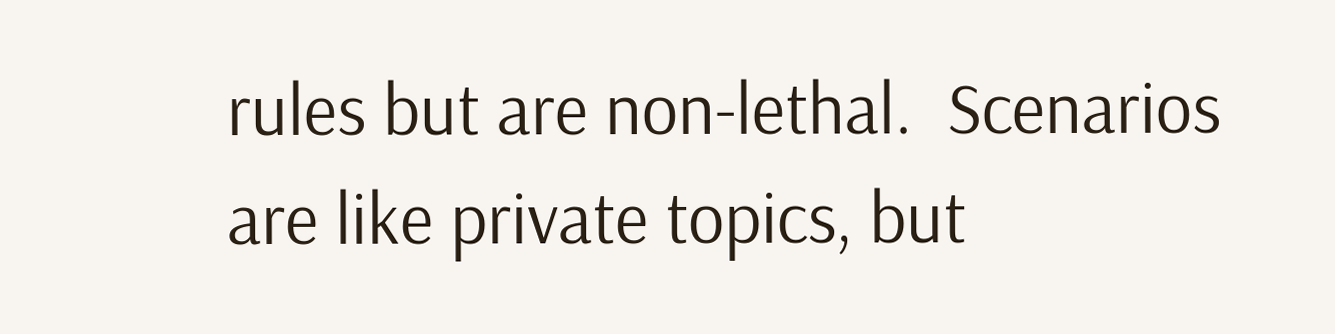rules but are non-lethal.  Scenarios are like private topics, but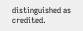distinguished as credited.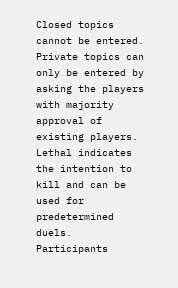Closed topics cannot be entered.  Private topics can only be entered by asking the players with majority approval of existing players.  Lethal indicates the intention to kill and can be used for predetermined duels.  Participants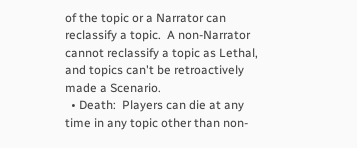of the topic or a Narrator can reclassify a topic.  A non-Narrator cannot reclassify a topic as Lethal,  and topics can't be retroactively made a Scenario.
  • Death:  Players can die at any time in any topic other than non-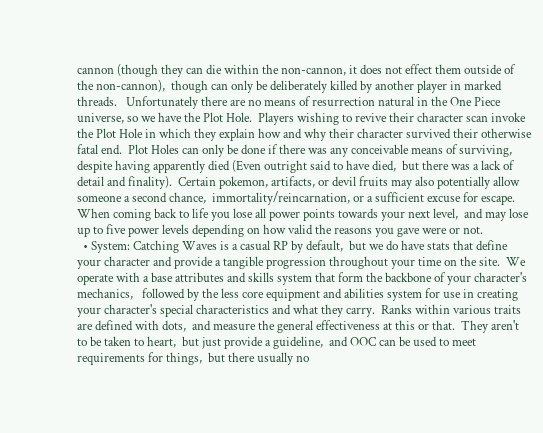cannon (though they can die within the non-cannon, it does not effect them outside of the non-cannon),  though can only be deliberately killed by another player in marked threads.   Unfortunately there are no means of resurrection natural in the One Piece universe, so we have the Plot Hole.  Players wishing to revive their character scan invoke the Plot Hole in which they explain how and why their character survived their otherwise fatal end.  Plot Holes can only be done if there was any conceivable means of surviving,  despite having apparently died (Even outright said to have died,  but there was a lack of detail and finality).  Certain pokemon, artifacts, or devil fruits may also potentially allow someone a second chance,  immortality/reincarnation, or a sufficient excuse for escape.   When coming back to life you lose all power points towards your next level,  and may lose up to five power levels depending on how valid the reasons you gave were or not.
  • System: Catching Waves is a casual RP by default,  but we do have stats that define your character and provide a tangible progression throughout your time on the site.  We operate with a base attributes and skills system that form the backbone of your character's mechanics,   followed by the less core equipment and abilities system for use in creating your character's special characteristics and what they carry.  Ranks within various traits are defined with dots,  and measure the general effectiveness at this or that.  They aren't to be taken to heart,  but just provide a guideline,  and OOC can be used to meet requirements for things,  but there usually no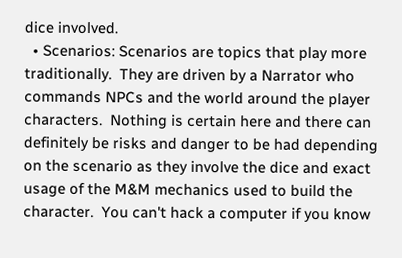dice involved.
  • Scenarios: Scenarios are topics that play more traditionally.  They are driven by a Narrator who commands NPCs and the world around the player characters.  Nothing is certain here and there can definitely be risks and danger to be had depending on the scenario as they involve the dice and exact usage of the M&M mechanics used to build the character.  You can't hack a computer if you know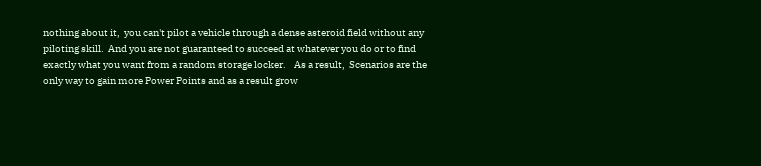nothing about it,  you can't pilot a vehicle through a dense asteroid field without any piloting skill.  And you are not guaranteed to succeed at whatever you do or to find exactly what you want from a random storage locker.    As a result,  Scenarios are the only way to gain more Power Points and as a result grow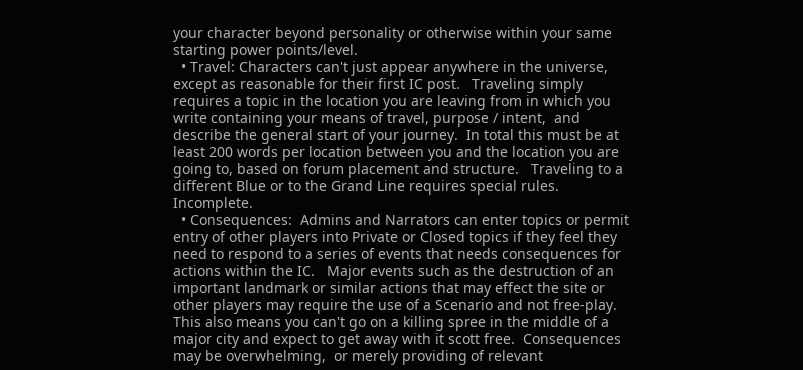your character beyond personality or otherwise within your same starting power points/level.
  • Travel: Characters can't just appear anywhere in the universe, except as reasonable for their first IC post.   Traveling simply requires a topic in the location you are leaving from in which you write containing your means of travel, purpose / intent,  and describe the general start of your journey.  In total this must be at least 200 words per location between you and the location you are going to, based on forum placement and structure.   Traveling to a different Blue or to the Grand Line requires special rules.  Incomplete.
  • Consequences:  Admins and Narrators can enter topics or permit entry of other players into Private or Closed topics if they feel they need to respond to a series of events that needs consequences for actions within the IC.   Major events such as the destruction of an important landmark or similar actions that may effect the site or other players may require the use of a Scenario and not free-play.    This also means you can't go on a killing spree in the middle of a major city and expect to get away with it scott free.  Consequences may be overwhelming,  or merely providing of relevant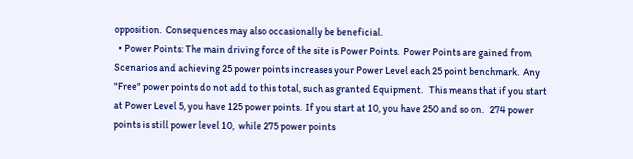opposition.  Consequences may also occasionally be beneficial.
  • Power Points: The main driving force of the site is Power Points.  Power Points are gained from Scenarios and achieving 25 power points increases your Power Level each 25 point benchmark.  Any "Free" power points do not add to this total, such as granted Equipment.   This means that if you start at Power Level 5, you have 125 power points.  If you start at 10, you have 250 and so on.   274 power points is still power level 10,  while 275 power points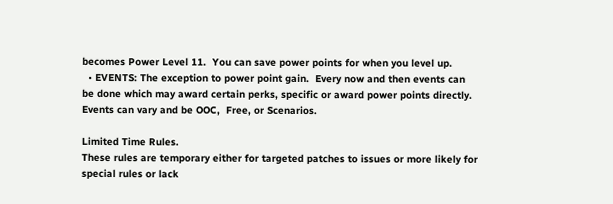becomes Power Level 11.  You can save power points for when you level up.
  • EVENTS: The exception to power point gain.  Every now and then events can be done which may award certain perks, specific or award power points directly.  Events can vary and be OOC,  Free, or Scenarios.

Limited Time Rules.
These rules are temporary either for targeted patches to issues or more likely for special rules or lack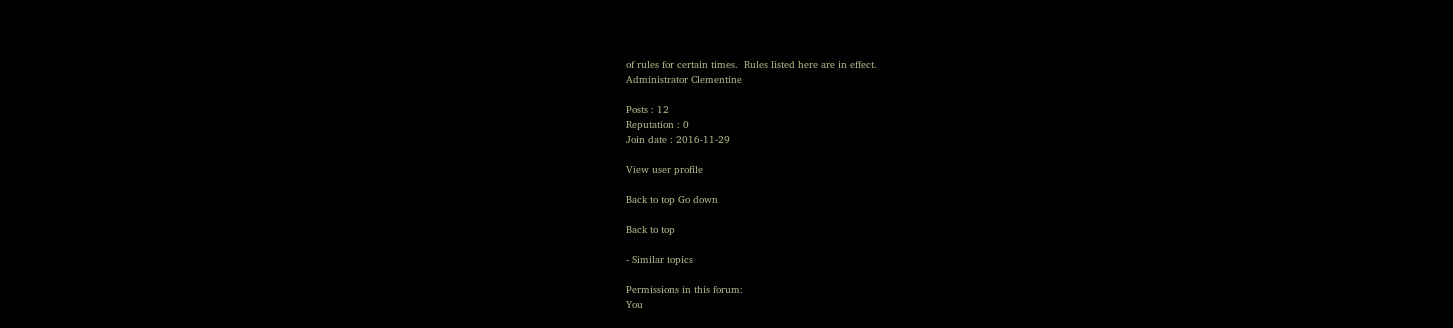of rules for certain times.  Rules listed here are in effect.
Administrator Clementine

Posts : 12
Reputation : 0
Join date : 2016-11-29

View user profile

Back to top Go down

Back to top

- Similar topics

Permissions in this forum:
You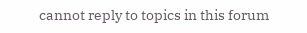cannot reply to topics in this forum